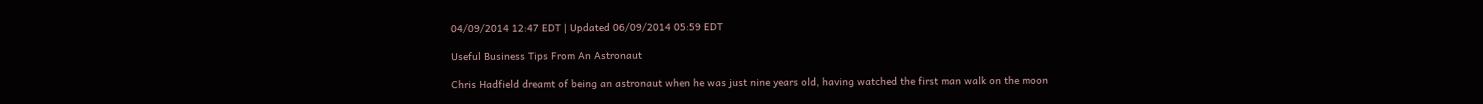04/09/2014 12:47 EDT | Updated 06/09/2014 05:59 EDT

Useful Business Tips From An Astronaut

Chris Hadfield dreamt of being an astronaut when he was just nine years old, having watched the first man walk on the moon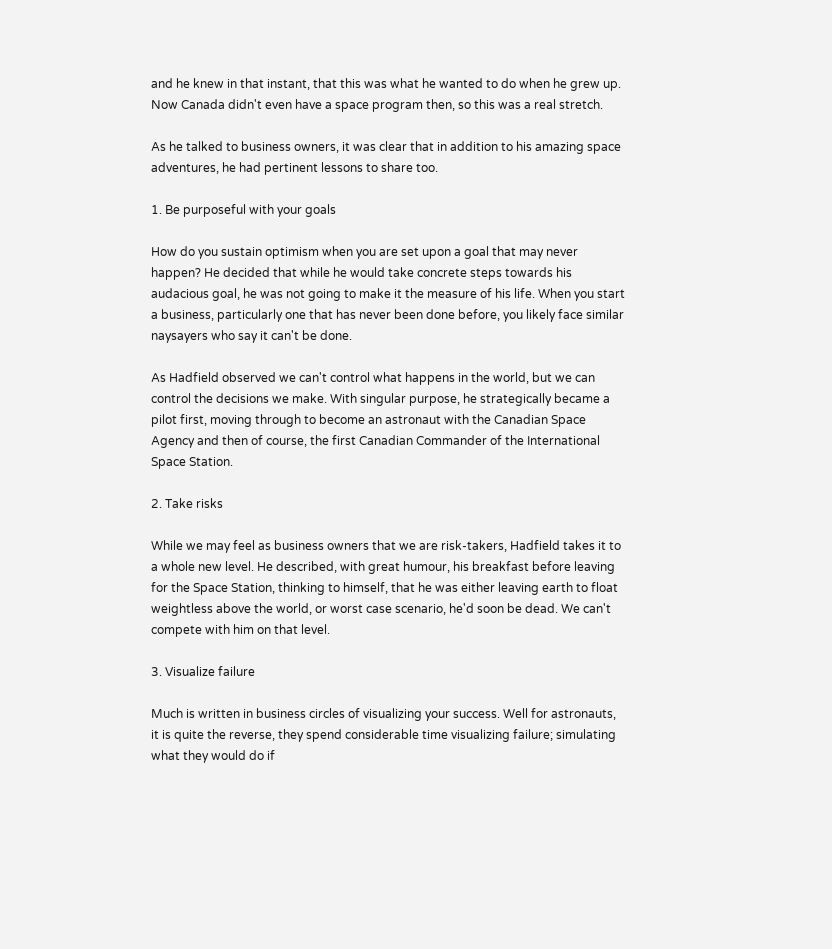and he knew in that instant, that this was what he wanted to do when he grew up. Now Canada didn't even have a space program then, so this was a real stretch.

As he talked to business owners, it was clear that in addition to his amazing space adventures, he had pertinent lessons to share too.

1. Be purposeful with your goals

How do you sustain optimism when you are set upon a goal that may never happen? He decided that while he would take concrete steps towards his audacious goal, he was not going to make it the measure of his life. When you start a business, particularly one that has never been done before, you likely face similar naysayers who say it can't be done.

As Hadfield observed we can't control what happens in the world, but we can control the decisions we make. With singular purpose, he strategically became a pilot first, moving through to become an astronaut with the Canadian Space Agency and then of course, the first Canadian Commander of the International Space Station.

2. Take risks

While we may feel as business owners that we are risk-takers, Hadfield takes it to a whole new level. He described, with great humour, his breakfast before leaving for the Space Station, thinking to himself, that he was either leaving earth to float weightless above the world, or worst case scenario, he'd soon be dead. We can't compete with him on that level.

3. Visualize failure

Much is written in business circles of visualizing your success. Well for astronauts, it is quite the reverse, they spend considerable time visualizing failure; simulating what they would do if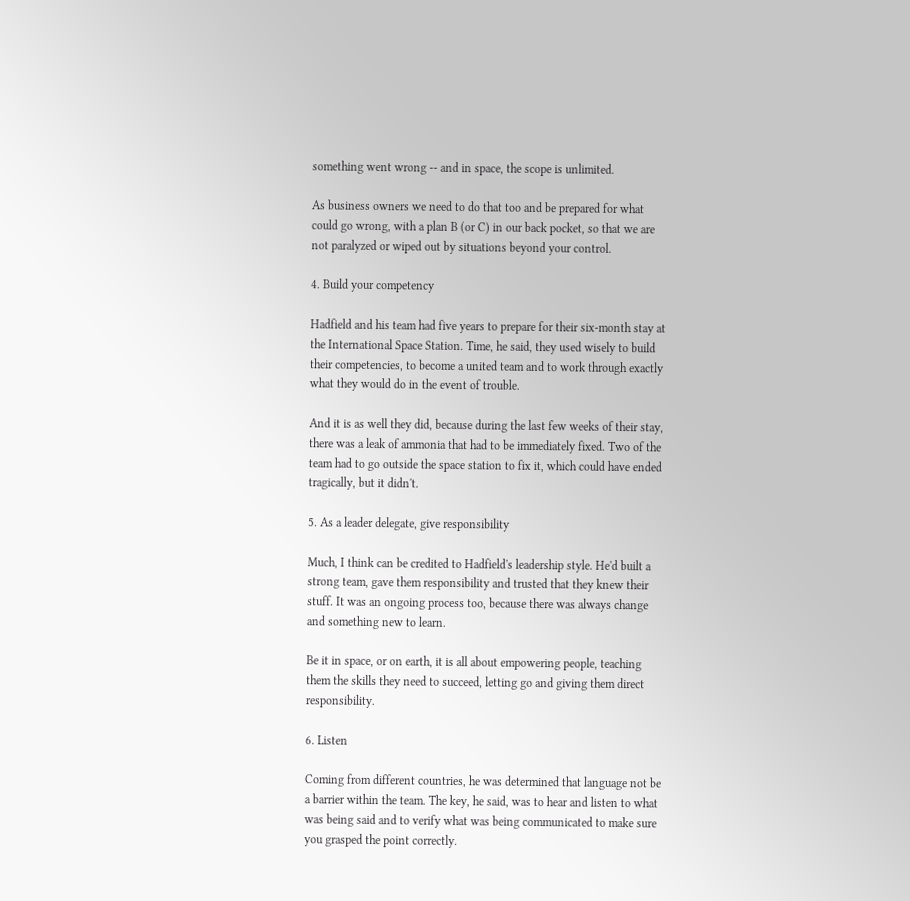something went wrong -- and in space, the scope is unlimited.

As business owners we need to do that too and be prepared for what could go wrong, with a plan B (or C) in our back pocket, so that we are not paralyzed or wiped out by situations beyond your control.

4. Build your competency

Hadfield and his team had five years to prepare for their six-month stay at the International Space Station. Time, he said, they used wisely to build their competencies, to become a united team and to work through exactly what they would do in the event of trouble.

And it is as well they did, because during the last few weeks of their stay, there was a leak of ammonia that had to be immediately fixed. Two of the team had to go outside the space station to fix it, which could have ended tragically, but it didn't.

5. As a leader delegate, give responsibility

Much, I think can be credited to Hadfield's leadership style. He'd built a strong team, gave them responsibility and trusted that they knew their stuff. It was an ongoing process too, because there was always change and something new to learn.

Be it in space, or on earth, it is all about empowering people, teaching them the skills they need to succeed, letting go and giving them direct responsibility.

6. Listen

Coming from different countries, he was determined that language not be a barrier within the team. The key, he said, was to hear and listen to what was being said and to verify what was being communicated to make sure you grasped the point correctly.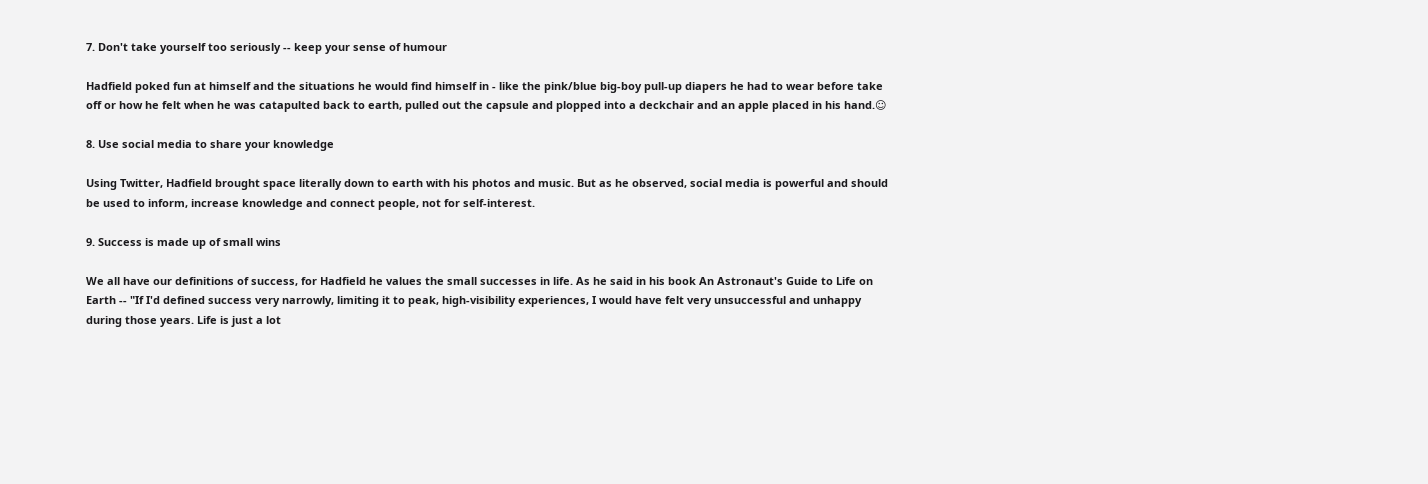7. Don't take yourself too seriously -- keep your sense of humour

Hadfield poked fun at himself and the situations he would find himself in - like the pink/blue big-boy pull-up diapers he had to wear before take off or how he felt when he was catapulted back to earth, pulled out the capsule and plopped into a deckchair and an apple placed in his hand.☺

8. Use social media to share your knowledge

Using Twitter, Hadfield brought space literally down to earth with his photos and music. But as he observed, social media is powerful and should be used to inform, increase knowledge and connect people, not for self-interest.

9. Success is made up of small wins

We all have our definitions of success, for Hadfield he values the small successes in life. As he said in his book An Astronaut's Guide to Life on Earth -- "If I'd defined success very narrowly, limiting it to peak, high-visibility experiences, I would have felt very unsuccessful and unhappy during those years. Life is just a lot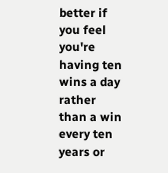better if you feel you're having ten wins a day rather than a win every ten years or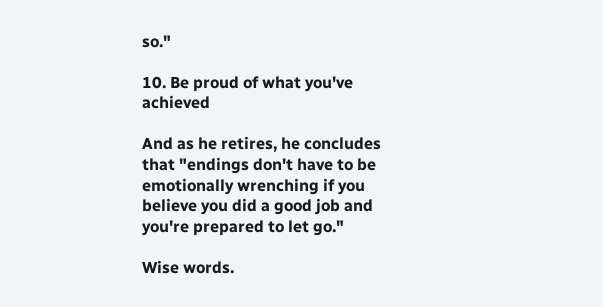so."

10. Be proud of what you've achieved

And as he retires, he concludes that "endings don't have to be emotionally wrenching if you believe you did a good job and you're prepared to let go."

Wise words.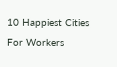10 Happiest Cities For Workers